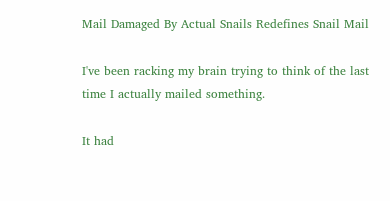Mail Damaged By Actual Snails Redefines Snail Mail

I've been racking my brain trying to think of the last time I actually mailed something.

It had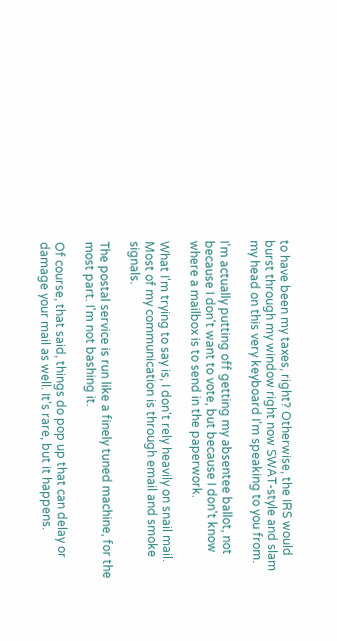to have been my taxes, right? Otherwise, the IRS would burst through my window right now SWAT-style and slam my head on this very keyboard I'm speaking to you from.

I'm actually putting off getting my absentee ballot, not because I don't want to vote, but because I don't know where a mailbox is to send in the paperwork.

What I'm trying to say is, I don't rely heavily on snail mail. Most of my communication is through email and smoke signals.

The postal service is run like a finely tuned machine, for the most part. I'm not bashing it.

Of course, that said, things do pop up that can delay or damage your mail as well. It's rare, but it happens.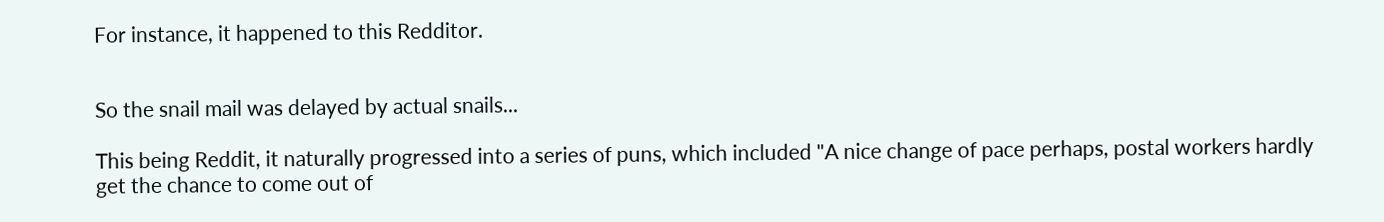For instance, it happened to this Redditor.


So the snail mail was delayed by actual snails...

This being Reddit, it naturally progressed into a series of puns, which included "A nice change of pace perhaps, postal workers hardly get the chance to come out of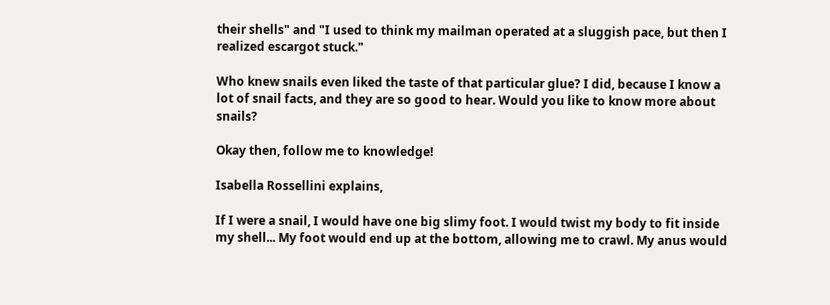their shells" and "I used to think my mailman operated at a sluggish pace, but then I realized escargot stuck."

Who knew snails even liked the taste of that particular glue? I did, because I know a lot of snail facts, and they are so good to hear. Would you like to know more about snails?

Okay then, follow me to knowledge!

Isabella Rossellini explains,

If I were a snail, I would have one big slimy foot. I would twist my body to fit inside my shell... My foot would end up at the bottom, allowing me to crawl. My anus would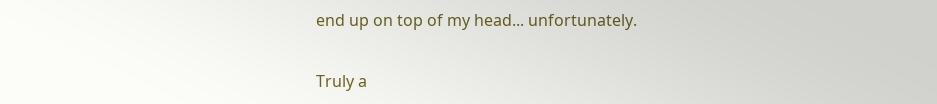end up on top of my head... unfortunately.

Truly a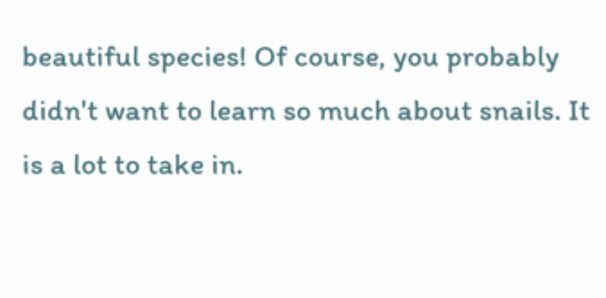beautiful species! Of course, you probably didn't want to learn so much about snails. It is a lot to take in.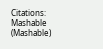Citations: Mashable (Mashable)